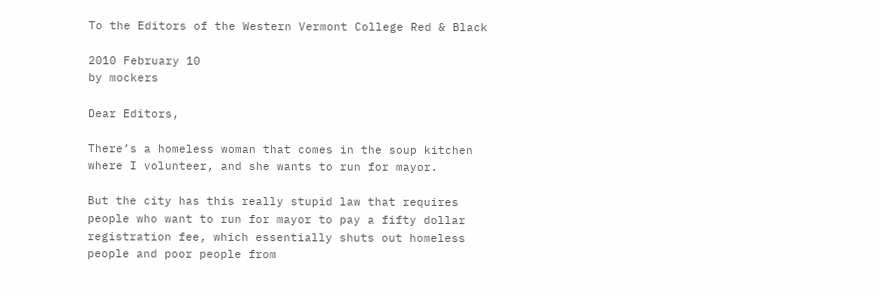To the Editors of the Western Vermont College Red & Black

2010 February 10
by mockers

Dear Editors,

There’s a homeless woman that comes in the soup kitchen where I volunteer, and she wants to run for mayor.

But the city has this really stupid law that requires people who want to run for mayor to pay a fifty dollar registration fee, which essentially shuts out homeless people and poor people from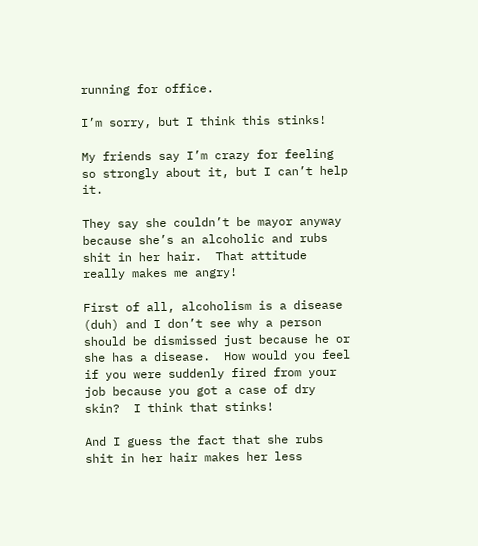running for office.

I’m sorry, but I think this stinks!

My friends say I’m crazy for feeling so strongly about it, but I can’t help it.

They say she couldn’t be mayor anyway because she’s an alcoholic and rubs shit in her hair.  That attitude really makes me angry!

First of all, alcoholism is a disease (duh) and I don’t see why a person should be dismissed just because he or she has a disease.  How would you feel if you were suddenly fired from your job because you got a case of dry skin?  I think that stinks!

And I guess the fact that she rubs shit in her hair makes her less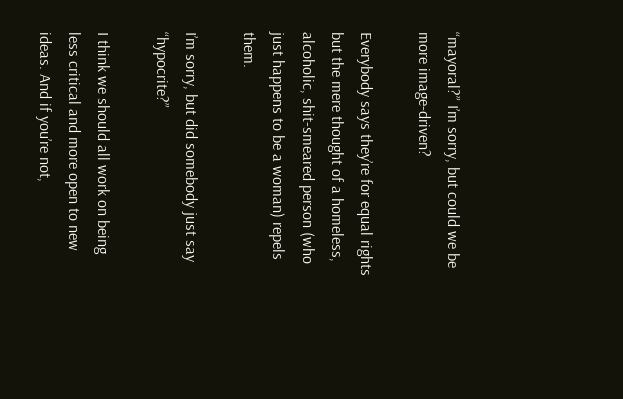“mayoral?” I’m sorry, but could we be more image-driven?

Everybody says they’re for equal rights but the mere thought of a homeless, alcoholic, shit-smeared person (who just happens to be a woman) repels them.

I’m sorry, but did somebody just say “hypocrite?”

I think we should all work on being less critical and more open to new ideas. And if you’re not,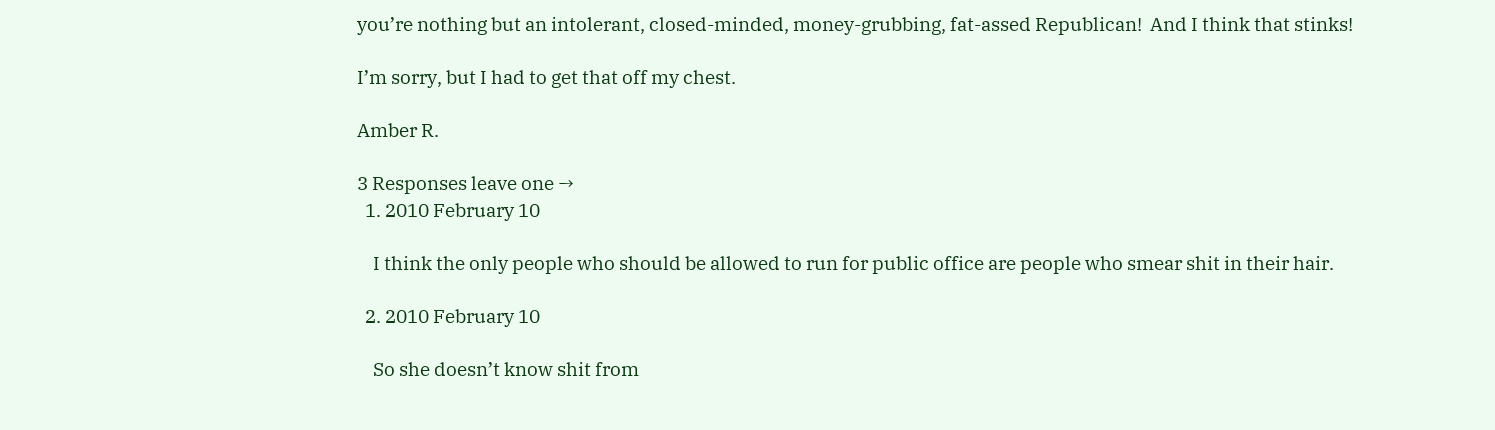you’re nothing but an intolerant, closed-minded, money-grubbing, fat-assed Republican!  And I think that stinks!

I’m sorry, but I had to get that off my chest.

Amber R.

3 Responses leave one →
  1. 2010 February 10

    I think the only people who should be allowed to run for public office are people who smear shit in their hair.

  2. 2010 February 10

    So she doesn’t know shit from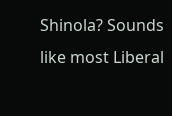Shinola? Sounds like most Liberal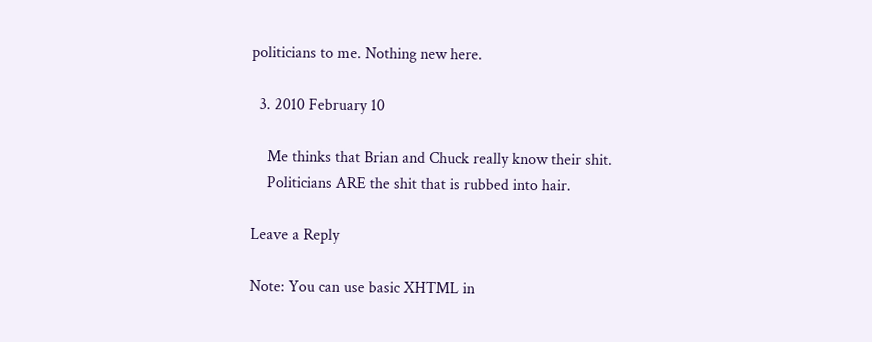politicians to me. Nothing new here.

  3. 2010 February 10

    Me thinks that Brian and Chuck really know their shit.
    Politicians ARE the shit that is rubbed into hair.

Leave a Reply

Note: You can use basic XHTML in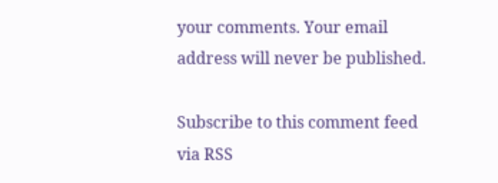your comments. Your email address will never be published.

Subscribe to this comment feed via RSS